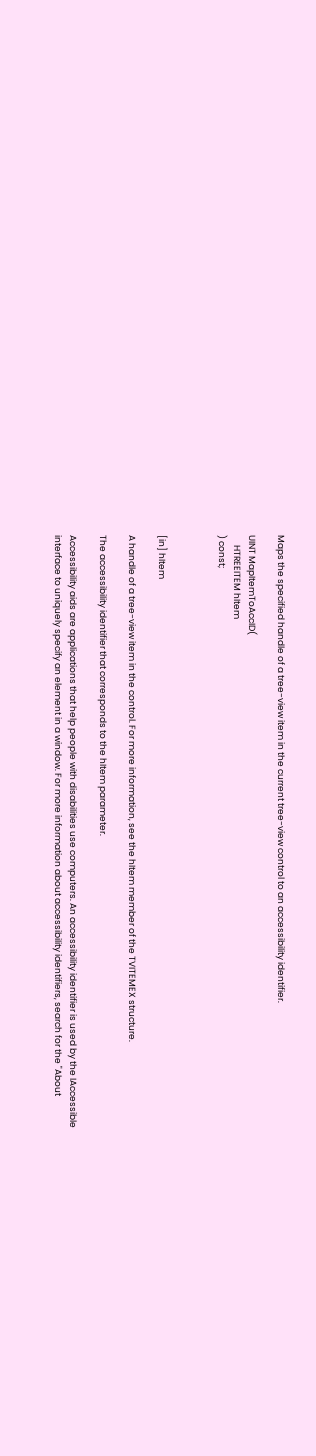Maps the specified handle of a tree-view item in the current tree-view control to an accessibility identifier.

UINT MapItemToAccID(
     HTREEITEM hItem
) const;



[in] hItem

A handle of a tree-view item in the control. For more information, see the hItem member of the TVITEMEX structure.

The accessibility identifier that corresponds to the hItem parameter.

Accessibility aids are applications that help people with disabilities use computers. An accessibility identifier is used by the IAccessible interface to uniquely specify an element in a window. For more information about accessibility identifiers, search for the "About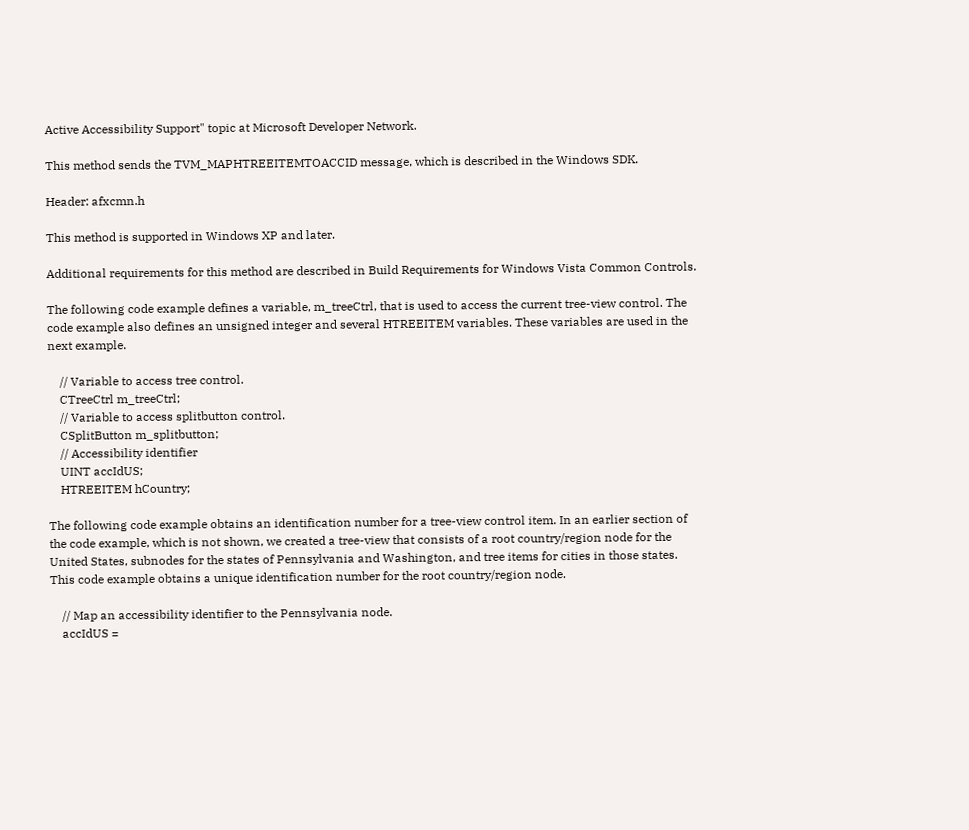Active Accessibility Support" topic at Microsoft Developer Network.

This method sends the TVM_MAPHTREEITEMTOACCID message, which is described in the Windows SDK.

Header: afxcmn.h

This method is supported in Windows XP and later.

Additional requirements for this method are described in Build Requirements for Windows Vista Common Controls.

The following code example defines a variable, m_treeCtrl, that is used to access the current tree-view control. The code example also defines an unsigned integer and several HTREEITEM variables. These variables are used in the next example.

    // Variable to access tree control.
    CTreeCtrl m_treeCtrl;
    // Variable to access splitbutton control.
    CSplitButton m_splitbutton;
    // Accessibility identifier
    UINT accIdUS;
    HTREEITEM hCountry;

The following code example obtains an identification number for a tree-view control item. In an earlier section of the code example, which is not shown, we created a tree-view that consists of a root country/region node for the United States, subnodes for the states of Pennsylvania and Washington, and tree items for cities in those states. This code example obtains a unique identification number for the root country/region node.

    // Map an accessibility identifier to the Pennsylvania node.
    accIdUS =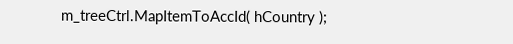m_treeCtrl.MapItemToAccId( hCountry );